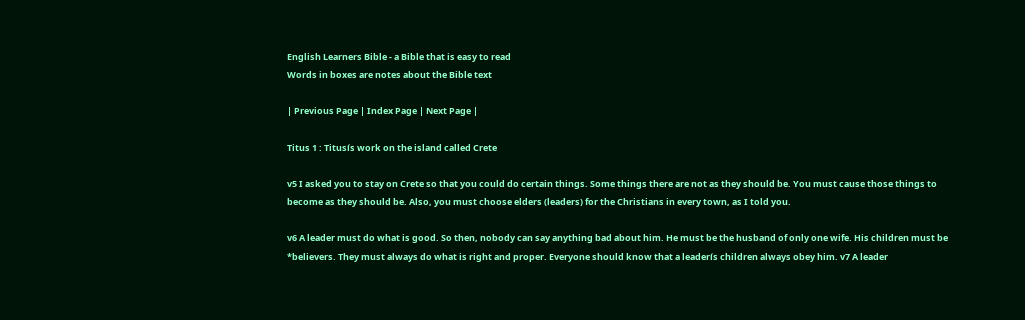English Learners Bible - a Bible that is easy to read
Words in boxes are notes about the Bible text

| Previous Page | Index Page | Next Page |

Titus 1 : Titusís work on the island called Crete

v5 I asked you to stay on Crete so that you could do certain things. Some things there are not as they should be. You must cause those things to become as they should be. Also, you must choose elders (leaders) for the Christians in every town, as I told you.

v6 A leader must do what is good. So then, nobody can say anything bad about him. He must be the husband of only one wife. His children must be *believers. They must always do what is right and proper. Everyone should know that a leaderís children always obey him. v7 A leader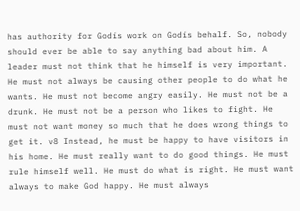has authority for Godís work on Godís behalf. So, nobody should ever be able to say anything bad about him. A leader must not think that he himself is very important. He must not always be causing other people to do what he wants. He must not become angry easily. He must not be a drunk. He must not be a person who likes to fight. He must not want money so much that he does wrong things to get it. v8 Instead, he must be happy to have visitors in his home. He must really want to do good things. He must rule himself well. He must do what is right. He must want always to make God happy. He must always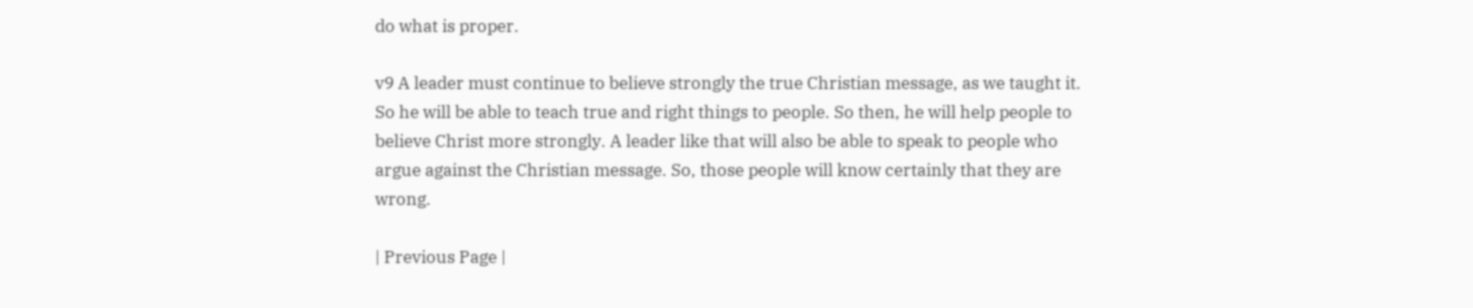do what is proper.

v9 A leader must continue to believe strongly the true Christian message, as we taught it. So he will be able to teach true and right things to people. So then, he will help people to believe Christ more strongly. A leader like that will also be able to speak to people who argue against the Christian message. So, those people will know certainly that they are wrong.

| Previous Page |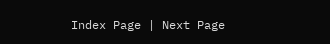Index Page | Next Page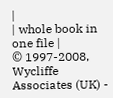|
| whole book in one file |
© 1997-2008, Wycliffe Associates (UK) -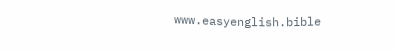www.easyenglish.bible